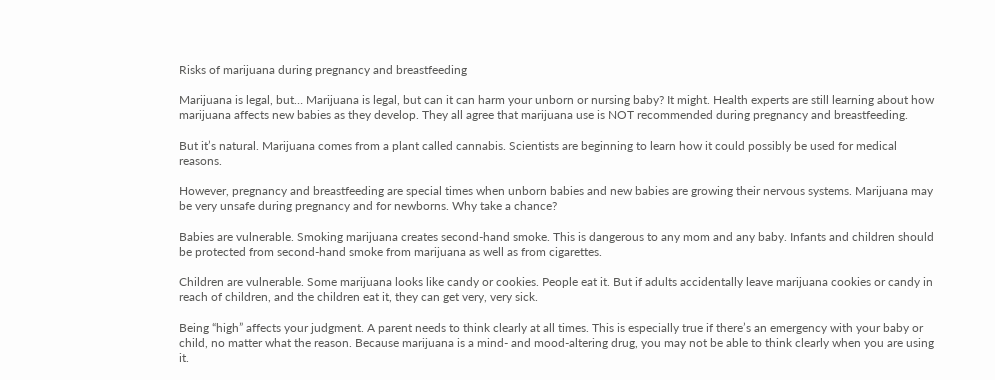Risks of marijuana during pregnancy and breastfeeding

Marijuana is legal, but… Marijuana is legal, but can it can harm your unborn or nursing baby? It might. Health experts are still learning about how marijuana affects new babies as they develop. They all agree that marijuana use is NOT recommended during pregnancy and breastfeeding.

But it’s natural. Marijuana comes from a plant called cannabis. Scientists are beginning to learn how it could possibly be used for medical reasons.

However, pregnancy and breastfeeding are special times when unborn babies and new babies are growing their nervous systems. Marijuana may be very unsafe during pregnancy and for newborns. Why take a chance?

Babies are vulnerable. Smoking marijuana creates second-hand smoke. This is dangerous to any mom and any baby. Infants and children should be protected from second-hand smoke from marijuana as well as from cigarettes.

Children are vulnerable. Some marijuana looks like candy or cookies. People eat it. But if adults accidentally leave marijuana cookies or candy in reach of children, and the children eat it, they can get very, very sick.

Being “high” affects your judgment. A parent needs to think clearly at all times. This is especially true if there’s an emergency with your baby or child, no matter what the reason. Because marijuana is a mind- and mood-altering drug, you may not be able to think clearly when you are using it.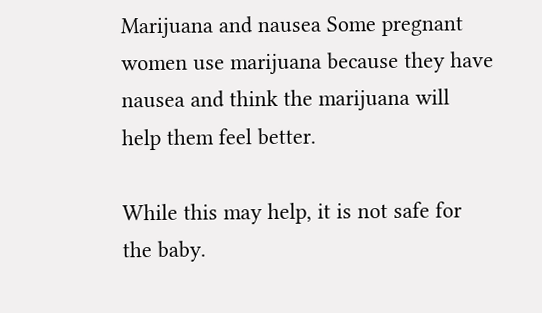Marijuana and nausea Some pregnant women use marijuana because they have nausea and think the marijuana will help them feel better.

While this may help, it is not safe for the baby.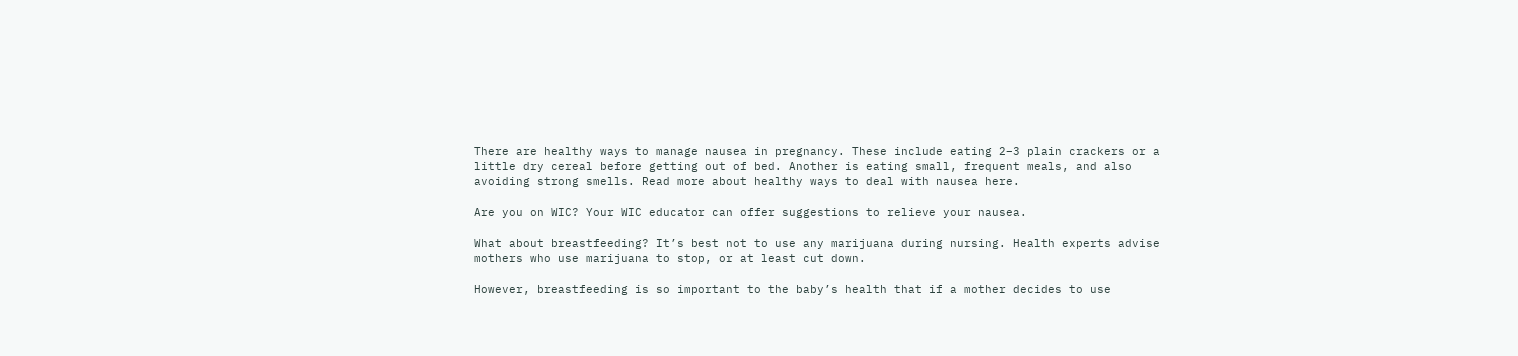There are healthy ways to manage nausea in pregnancy. These include eating 2–3 plain crackers or a little dry cereal before getting out of bed. Another is eating small, frequent meals, and also avoiding strong smells. Read more about healthy ways to deal with nausea here.

Are you on WIC? Your WIC educator can offer suggestions to relieve your nausea.

What about breastfeeding? It’s best not to use any marijuana during nursing. Health experts advise mothers who use marijuana to stop, or at least cut down.

However, breastfeeding is so important to the baby’s health that if a mother decides to use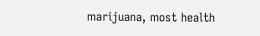marijuana, most health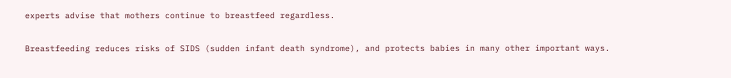experts advise that mothers continue to breastfeed regardless.

Breastfeeding reduces risks of SIDS (sudden infant death syndrome), and protects babies in many other important ways.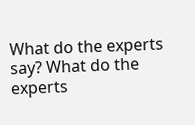What do the experts say? What do the experts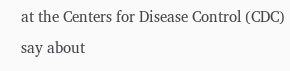at the Centers for Disease Control (CDC) say about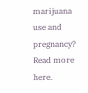marijuana use and pregnancy? Read more here.